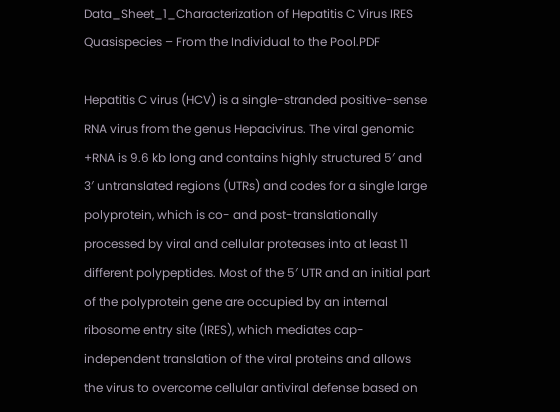Data_Sheet_1_Characterization of Hepatitis C Virus IRES Quasispecies – From the Individual to the Pool.PDF

Hepatitis C virus (HCV) is a single-stranded positive-sense RNA virus from the genus Hepacivirus. The viral genomic +RNA is 9.6 kb long and contains highly structured 5′ and 3′ untranslated regions (UTRs) and codes for a single large polyprotein, which is co- and post-translationally processed by viral and cellular proteases into at least 11 different polypeptides. Most of the 5′ UTR and an initial part of the polyprotein gene are occupied by an internal ribosome entry site (IRES), which mediates cap-independent translation of the viral proteins and allows the virus to overcome cellular antiviral defense based on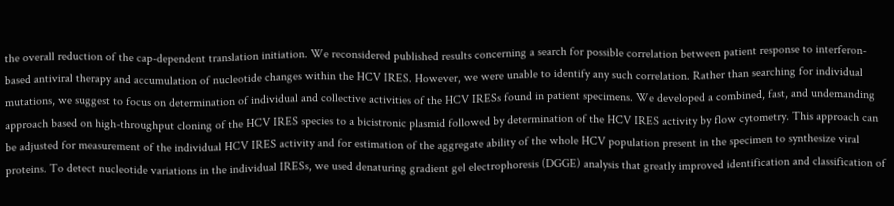the overall reduction of the cap-dependent translation initiation. We reconsidered published results concerning a search for possible correlation between patient response to interferon-based antiviral therapy and accumulation of nucleotide changes within the HCV IRES. However, we were unable to identify any such correlation. Rather than searching for individual mutations, we suggest to focus on determination of individual and collective activities of the HCV IRESs found in patient specimens. We developed a combined, fast, and undemanding approach based on high-throughput cloning of the HCV IRES species to a bicistronic plasmid followed by determination of the HCV IRES activity by flow cytometry. This approach can be adjusted for measurement of the individual HCV IRES activity and for estimation of the aggregate ability of the whole HCV population present in the specimen to synthesize viral proteins. To detect nucleotide variations in the individual IRESs, we used denaturing gradient gel electrophoresis (DGGE) analysis that greatly improved identification and classification of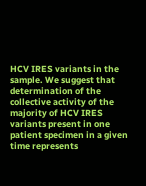HCV IRES variants in the sample. We suggest that determination of the collective activity of the majority of HCV IRES variants present in one patient specimen in a given time represents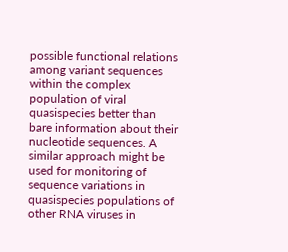possible functional relations among variant sequences within the complex population of viral quasispecies better than bare information about their nucleotide sequences. A similar approach might be used for monitoring of sequence variations in quasispecies populations of other RNA viruses in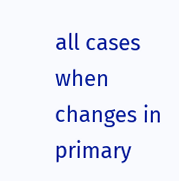all cases when changes in primary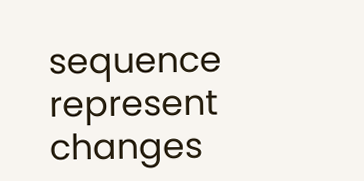sequence represent changes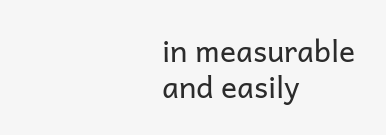in measurable and easily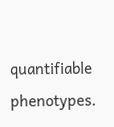quantifiable phenotypes.